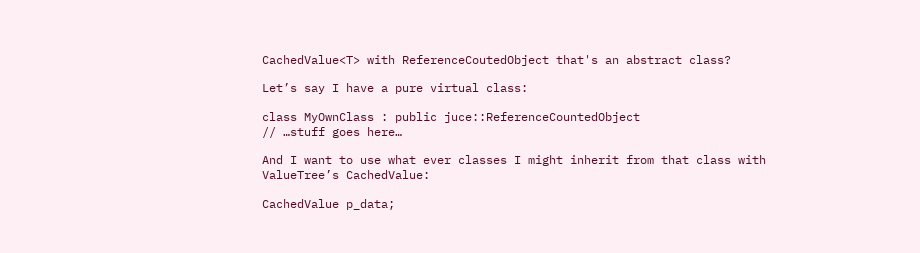CachedValue<T> with ReferenceCoutedObject that's an abstract class?

Let’s say I have a pure virtual class:

class MyOwnClass : public juce::ReferenceCountedObject
// …stuff goes here…

And I want to use what ever classes I might inherit from that class with ValueTree’s CachedValue:

CachedValue p_data;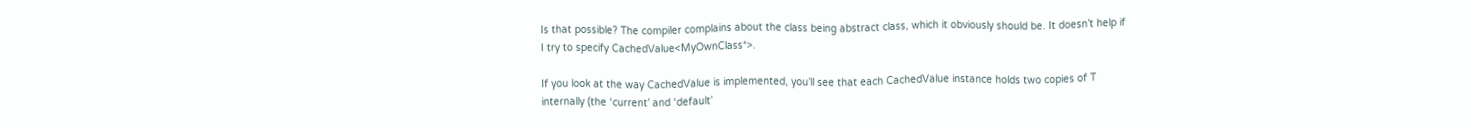Is that possible? The compiler complains about the class being abstract class, which it obviously should be. It doesn’t help if I try to specify CachedValue<MyOwnClass*>.

If you look at the way CachedValue is implemented, you’ll see that each CachedValue instance holds two copies of T internally (the ‘current’ and ‘default’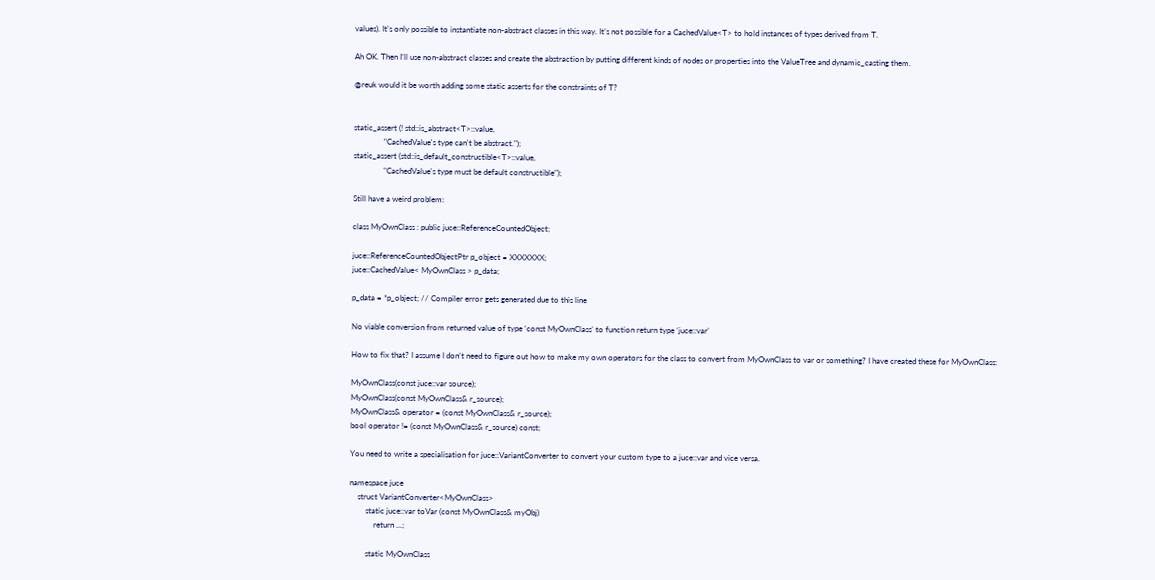values). It’s only possible to instantiate non-abstract classes in this way. It’s not possible for a CachedValue<T> to hold instances of types derived from T.

Ah OK. Then I’ll use non-abstract classes and create the abstraction by putting different kinds of nodes or properties into the ValueTree and dynamic_casting them.

@reuk would it be worth adding some static asserts for the constraints of T?


static_assert (! std::is_abstract<T>::value,
               "CachedValue's type can't be abstract.");
static_assert (std::is_default_constructible<T>::value,
               "CachedValue's type must be default constructible");

Still have a weird problem:

class MyOwnClass : public juce::ReferenceCountedObject;

juce::ReferenceCountedObjectPtr p_object = XXXXXXX;
juce::CachedValue< MyOwnClass > p_data;

p_data = *p_object; // Compiler error gets generated due to this line

No viable conversion from returned value of type ‘const MyOwnClass’ to function return type ‘juce::var’

How to fix that? I assume I don’t need to figure out how to make my own operators for the class to convert from MyOwnClass to var or something? I have created these for MyOwnClass:

MyOwnClass(const juce::var source);
MyOwnClass(const MyOwnClass& r_source);
MyOwnClass& operator = (const MyOwnClass& r_source);
bool operator != (const MyOwnClass& r_source) const;

You need to write a specialisation for juce::VariantConverter to convert your custom type to a juce::var and vice versa.

namespace juce
    struct VariantConverter<MyOwnClass>
        static juce::var toVar (const MyOwnClass& myObj)
            return ...;

        static MyOwnClass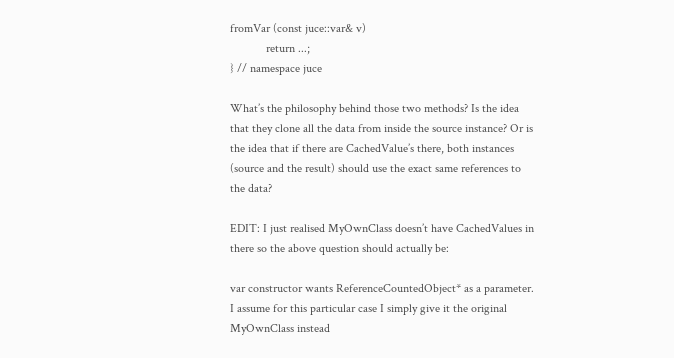fromVar (const juce::var& v)
            return ...;
} // namespace juce

What’s the philosophy behind those two methods? Is the idea that they clone all the data from inside the source instance? Or is the idea that if there are CachedValue’s there, both instances (source and the result) should use the exact same references to the data?

EDIT: I just realised MyOwnClass doesn’t have CachedValues in there so the above question should actually be:

var constructor wants ReferenceCountedObject* as a parameter. I assume for this particular case I simply give it the original MyOwnClass instead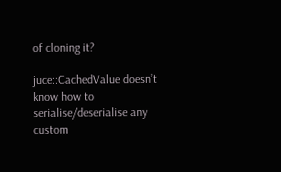of cloning it?

juce::CachedValue doesn’t know how to serialise/deserialise any custom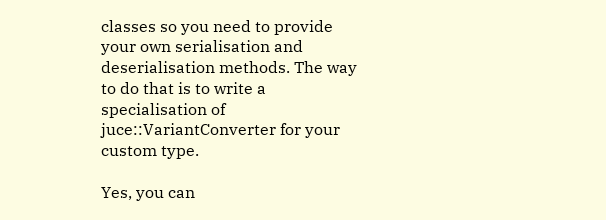classes so you need to provide your own serialisation and deserialisation methods. The way to do that is to write a specialisation of juce::VariantConverter for your custom type.

Yes, you can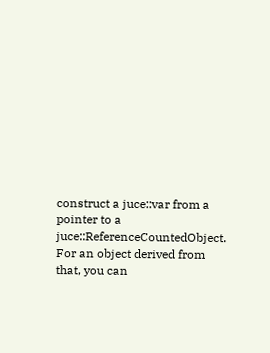construct a juce::var from a pointer to a juce::ReferenceCountedObject. For an object derived from that, you can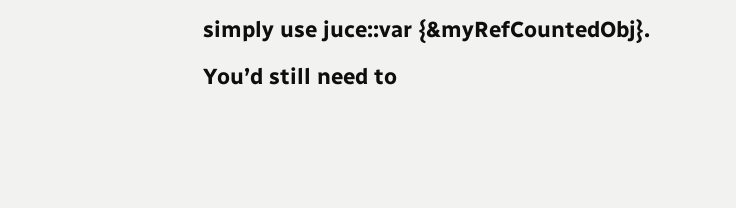simply use juce::var {&myRefCountedObj}. You’d still need to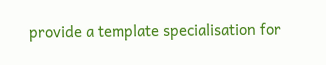provide a template specialisation for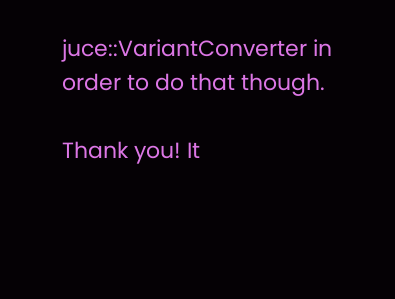juce::VariantConverter in order to do that though.

Thank you! It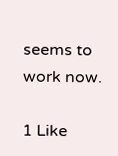seems to work now.

1 Like